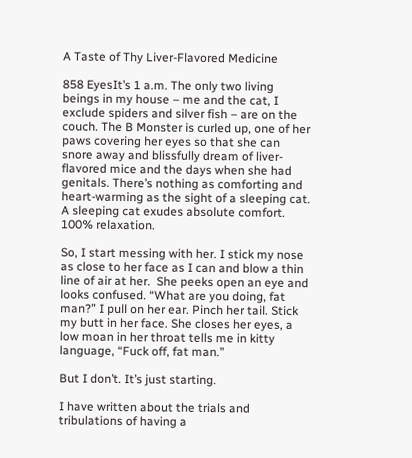A Taste of Thy Liver-Flavored Medicine

858 EyesIt’s 1 a.m. The only two living beings in my house – me and the cat, I exclude spiders and silver fish – are on the couch. The B Monster is curled up, one of her paws covering her eyes so that she can snore away and blissfully dream of liver-flavored mice and the days when she had genitals. There’s nothing as comforting and heart-warming as the sight of a sleeping cat. A sleeping cat exudes absolute comfort. 100% relaxation.

So, I start messing with her. I stick my nose as close to her face as I can and blow a thin line of air at her.  She peeks open an eye and looks confused. “What are you doing, fat man?” I pull on her ear. Pinch her tail. Stick my butt in her face. She closes her eyes, a low moan in her throat tells me in kitty language, “Fuck off, fat man.”

But I don’t. It’s just starting.

I have written about the trials and tribulations of having a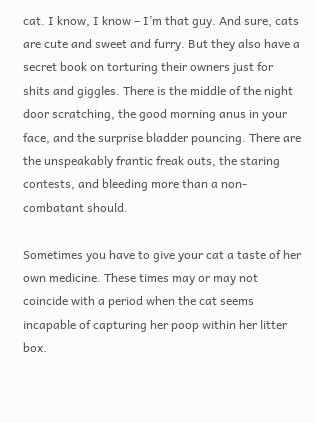cat. I know, I know – I’m that guy. And sure, cats are cute and sweet and furry. But they also have a secret book on torturing their owners just for shits and giggles. There is the middle of the night door scratching, the good morning anus in your face, and the surprise bladder pouncing. There are the unspeakably frantic freak outs, the staring contests, and bleeding more than a non-combatant should.

Sometimes you have to give your cat a taste of her own medicine. These times may or may not coincide with a period when the cat seems incapable of capturing her poop within her litter box.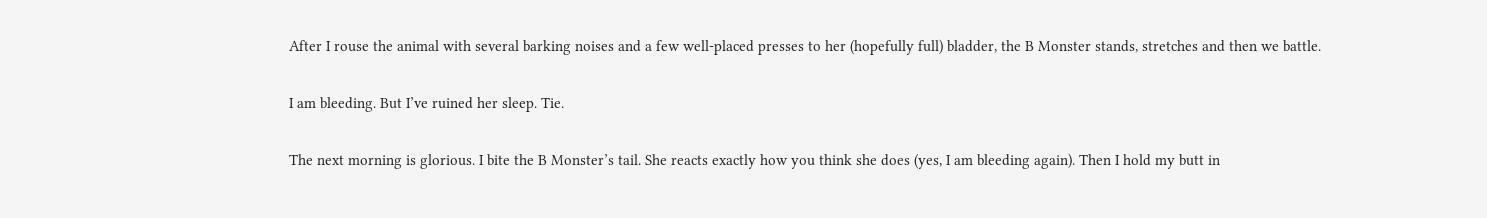After I rouse the animal with several barking noises and a few well-placed presses to her (hopefully full) bladder, the B Monster stands, stretches and then we battle.

I am bleeding. But I’ve ruined her sleep. Tie.

The next morning is glorious. I bite the B Monster’s tail. She reacts exactly how you think she does (yes, I am bleeding again). Then I hold my butt in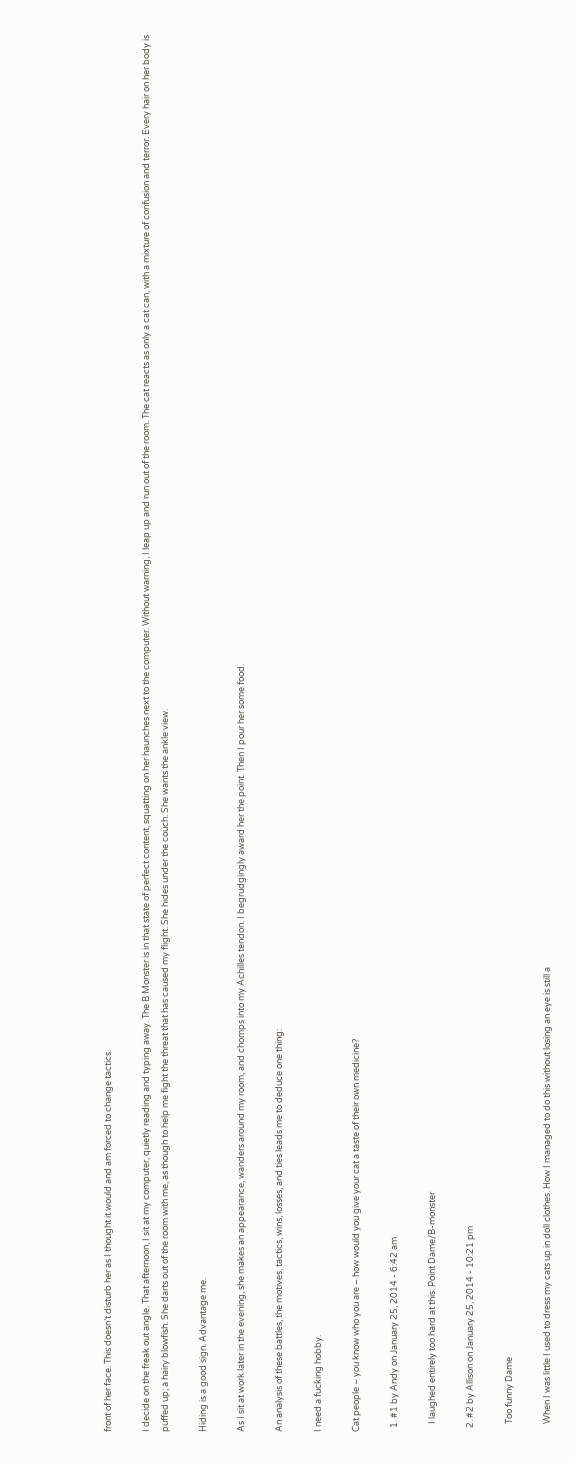front of her face. This doesn’t disturb her as I thought it would and am forced to change tactics.

I decide on the freak out angle. That afternoon, I sit at my computer, quietly reading and typing away. The B Monster is in that state of perfect content, squatting on her haunches next to the computer. Without warning, I leap up and run out of the room. The cat reacts as only a cat can, with a mixture of confusion and terror. Every hair on her body is puffed up; a hairy blowfish. She darts out of the room with me, as though to help me fight the threat that has caused my flight. She hides under the couch. She wants the ankle view.

Hiding is a good sign. Advantage me.

As I sit at work later in the evening, she makes an appearance, wanders around my room, and chomps into my Achilles tendon. I begrudgingly award her the point. Then I pour her some food.

An analysis of these battles, the motives, tactics, wins, losses, and ties leads me to deduce one thing:

I need a fucking hobby.

Cat people – you know who you are – how would you give your cat a taste of their own medicine?

  1. #1 by Andy on January 25, 2014 - 6:42 am

    I laughed entirely too hard at this: Point Dame/B-monster

  2. #2 by Allison on January 25, 2014 - 10:21 pm

    Too funny Dame

    When I was little I used to dress my cats up in doll clothes. How I managed to do this without losing an eye is still a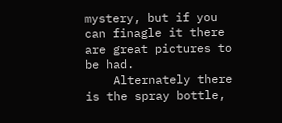mystery, but if you can finagle it there are great pictures to be had.
    Alternately there is the spray bottle,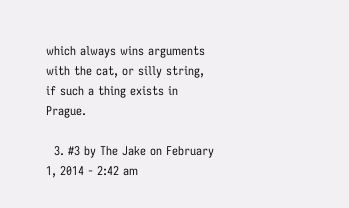which always wins arguments with the cat, or silly string, if such a thing exists in Prague.

  3. #3 by The Jake on February 1, 2014 - 2:42 am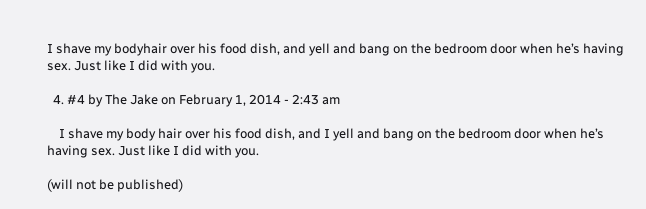I shave my bodyhair over his food dish, and yell and bang on the bedroom door when he’s having sex. Just like I did with you.

  4. #4 by The Jake on February 1, 2014 - 2:43 am

    I shave my body hair over his food dish, and I yell and bang on the bedroom door when he’s having sex. Just like I did with you.

(will not be published)